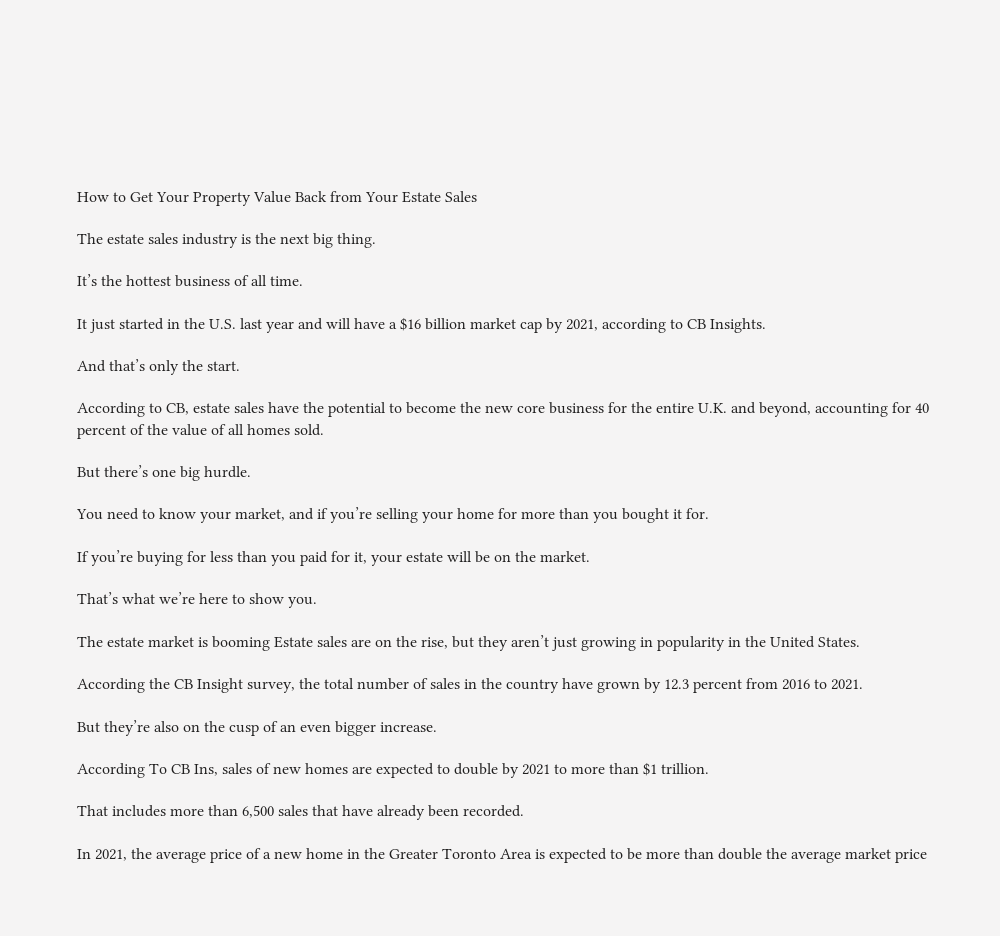How to Get Your Property Value Back from Your Estate Sales

The estate sales industry is the next big thing.

It’s the hottest business of all time.

It just started in the U.S. last year and will have a $16 billion market cap by 2021, according to CB Insights.

And that’s only the start.

According to CB, estate sales have the potential to become the new core business for the entire U.K. and beyond, accounting for 40 percent of the value of all homes sold.

But there’s one big hurdle.

You need to know your market, and if you’re selling your home for more than you bought it for.

If you’re buying for less than you paid for it, your estate will be on the market.

That’s what we’re here to show you.

The estate market is booming Estate sales are on the rise, but they aren’t just growing in popularity in the United States.

According the CB Insight survey, the total number of sales in the country have grown by 12.3 percent from 2016 to 2021.

But they’re also on the cusp of an even bigger increase.

According To CB Ins, sales of new homes are expected to double by 2021 to more than $1 trillion.

That includes more than 6,500 sales that have already been recorded.

In 2021, the average price of a new home in the Greater Toronto Area is expected to be more than double the average market price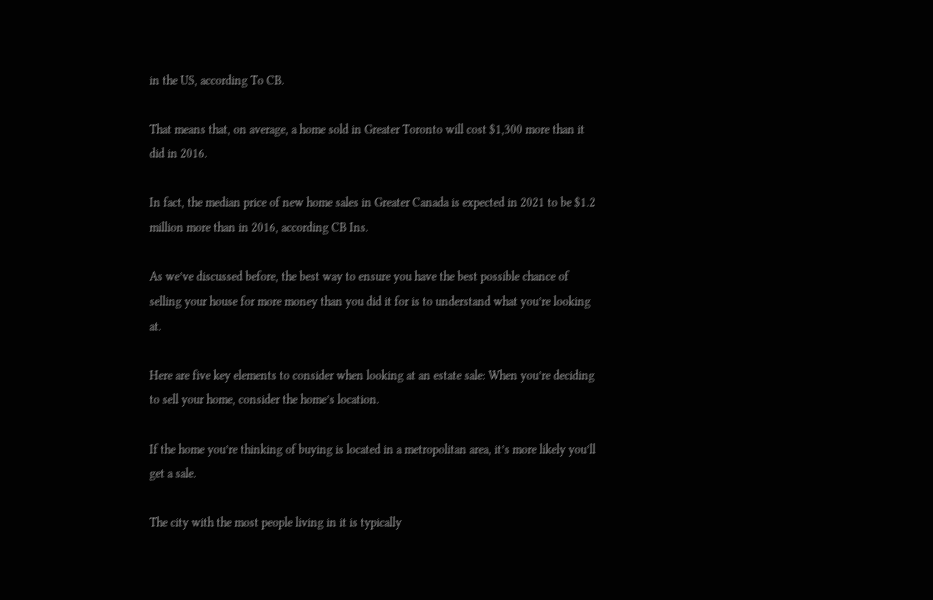in the US, according To CB.

That means that, on average, a home sold in Greater Toronto will cost $1,300 more than it did in 2016.

In fact, the median price of new home sales in Greater Canada is expected in 2021 to be $1.2 million more than in 2016, according CB Ins.

As we’ve discussed before, the best way to ensure you have the best possible chance of selling your house for more money than you did it for is to understand what you’re looking at.

Here are five key elements to consider when looking at an estate sale: When you’re deciding to sell your home, consider the home’s location.

If the home you’re thinking of buying is located in a metropolitan area, it’s more likely you’ll get a sale.

The city with the most people living in it is typically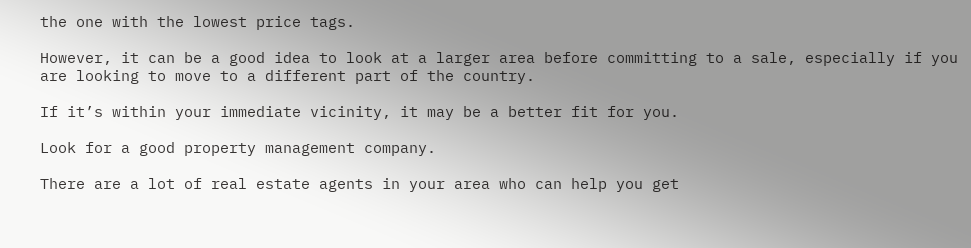the one with the lowest price tags.

However, it can be a good idea to look at a larger area before committing to a sale, especially if you are looking to move to a different part of the country.

If it’s within your immediate vicinity, it may be a better fit for you.

Look for a good property management company.

There are a lot of real estate agents in your area who can help you get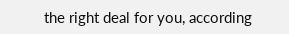the right deal for you, according